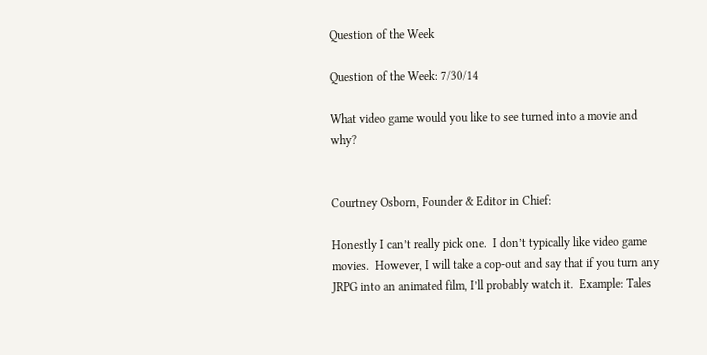Question of the Week

Question of the Week: 7/30/14

What video game would you like to see turned into a movie and why?


Courtney Osborn, Founder & Editor in Chief:

Honestly I can’t really pick one.  I don’t typically like video game movies.  However, I will take a cop-out and say that if you turn any JRPG into an animated film, I’ll probably watch it.  Example: Tales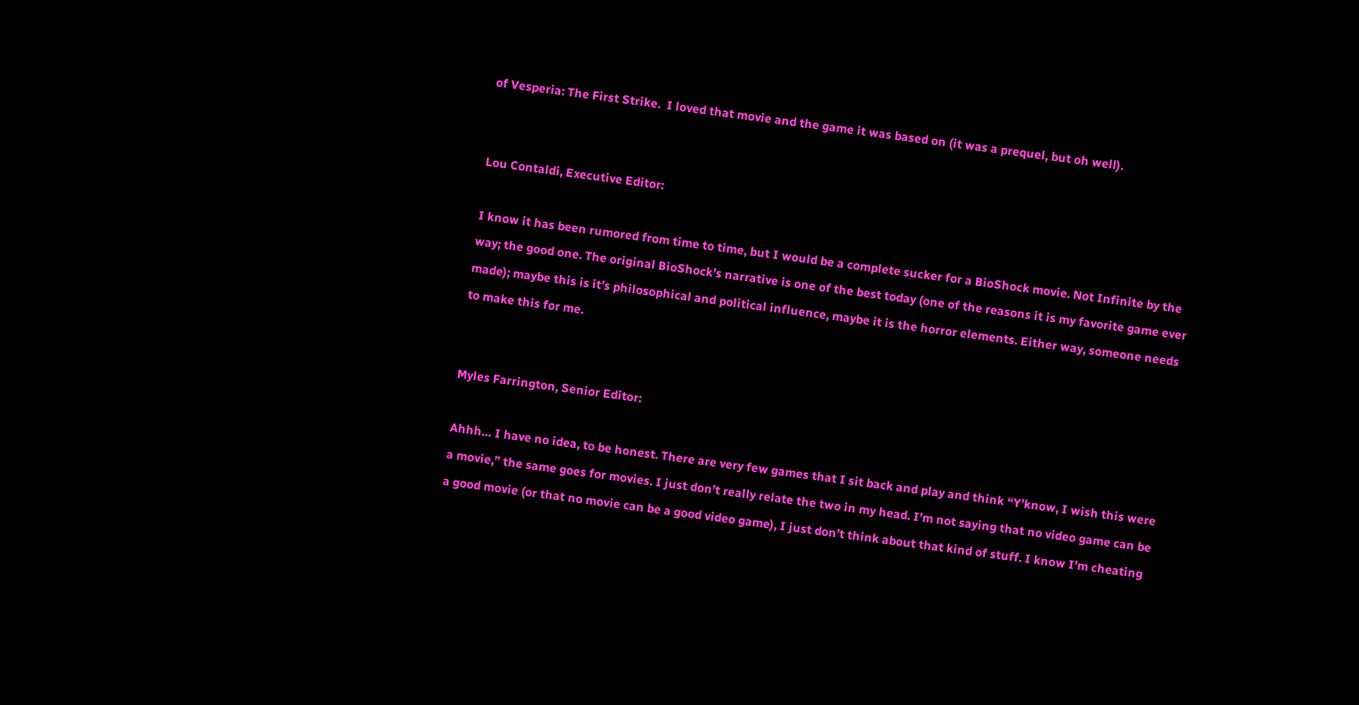of Vesperia: The First Strike.  I loved that movie and the game it was based on (it was a prequel, but oh well).


Lou Contaldi, Executive Editor:

I know it has been rumored from time to time, but I would be a complete sucker for a BioShock movie. Not Infinite by the way; the good one. The original BioShock’s narrative is one of the best today (one of the reasons it is my favorite game ever made); maybe this is it’s philosophical and political influence, maybe it is the horror elements. Either way, someone needs to make this for me.


Myles Farrington, Senior Editor:

Ahhh… I have no idea, to be honest. There are very few games that I sit back and play and think “Y’know, I wish this were a movie,” the same goes for movies. I just don’t really relate the two in my head. I’m not saying that no video game can be a good movie (or that no movie can be a good video game), I just don’t think about that kind of stuff. I know I’m cheating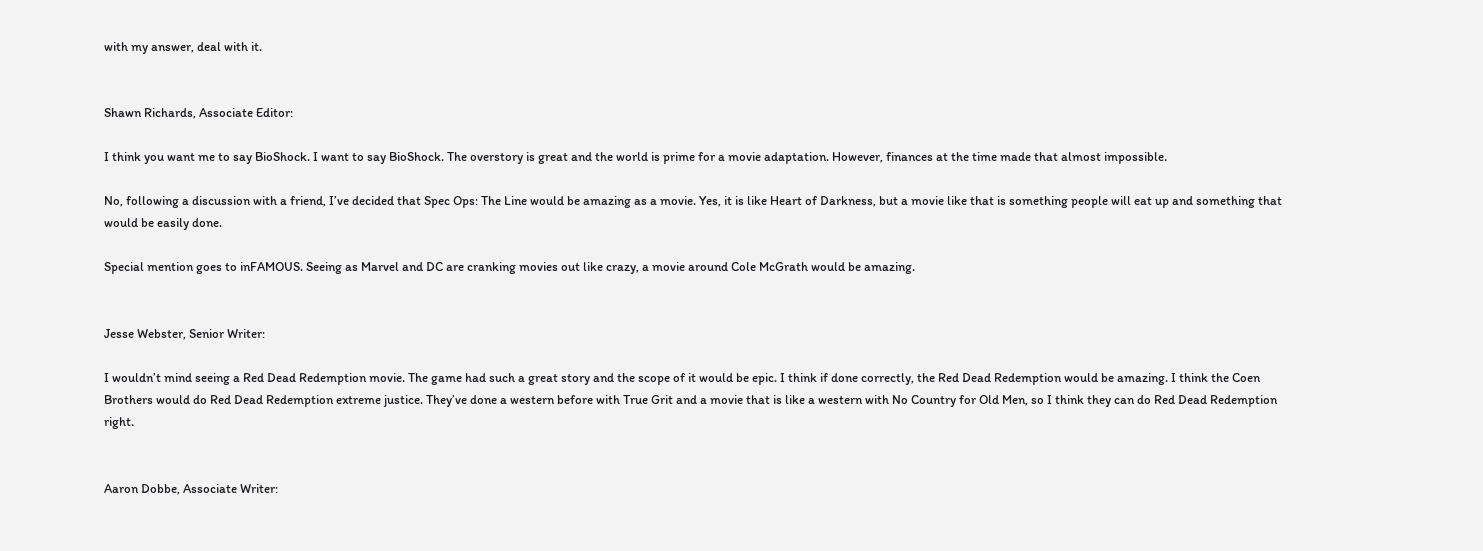with my answer, deal with it.


Shawn Richards, Associate Editor:

I think you want me to say BioShock. I want to say BioShock. The overstory is great and the world is prime for a movie adaptation. However, finances at the time made that almost impossible.

No, following a discussion with a friend, I’ve decided that Spec Ops: The Line would be amazing as a movie. Yes, it is like Heart of Darkness, but a movie like that is something people will eat up and something that would be easily done.

Special mention goes to inFAMOUS. Seeing as Marvel and DC are cranking movies out like crazy, a movie around Cole McGrath would be amazing.


Jesse Webster, Senior Writer:

I wouldn’t mind seeing a Red Dead Redemption movie. The game had such a great story and the scope of it would be epic. I think if done correctly, the Red Dead Redemption would be amazing. I think the Coen Brothers would do Red Dead Redemption extreme justice. They’ve done a western before with True Grit and a movie that is like a western with No Country for Old Men, so I think they can do Red Dead Redemption right.


Aaron Dobbe, Associate Writer: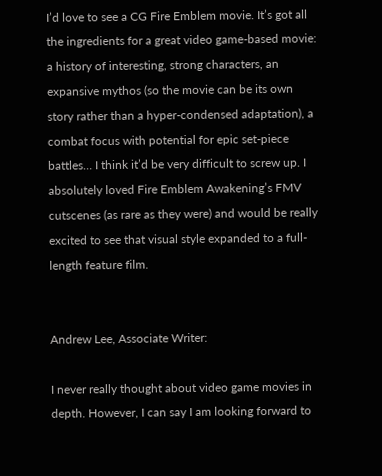I’d love to see a CG Fire Emblem movie. It’s got all the ingredients for a great video game-based movie: a history of interesting, strong characters, an expansive mythos (so the movie can be its own story rather than a hyper-condensed adaptation), a combat focus with potential for epic set-piece battles… I think it’d be very difficult to screw up. I absolutely loved Fire Emblem Awakening’s FMV cutscenes (as rare as they were) and would be really excited to see that visual style expanded to a full-length feature film.


Andrew Lee, Associate Writer:

I never really thought about video game movies in depth. However, I can say I am looking forward to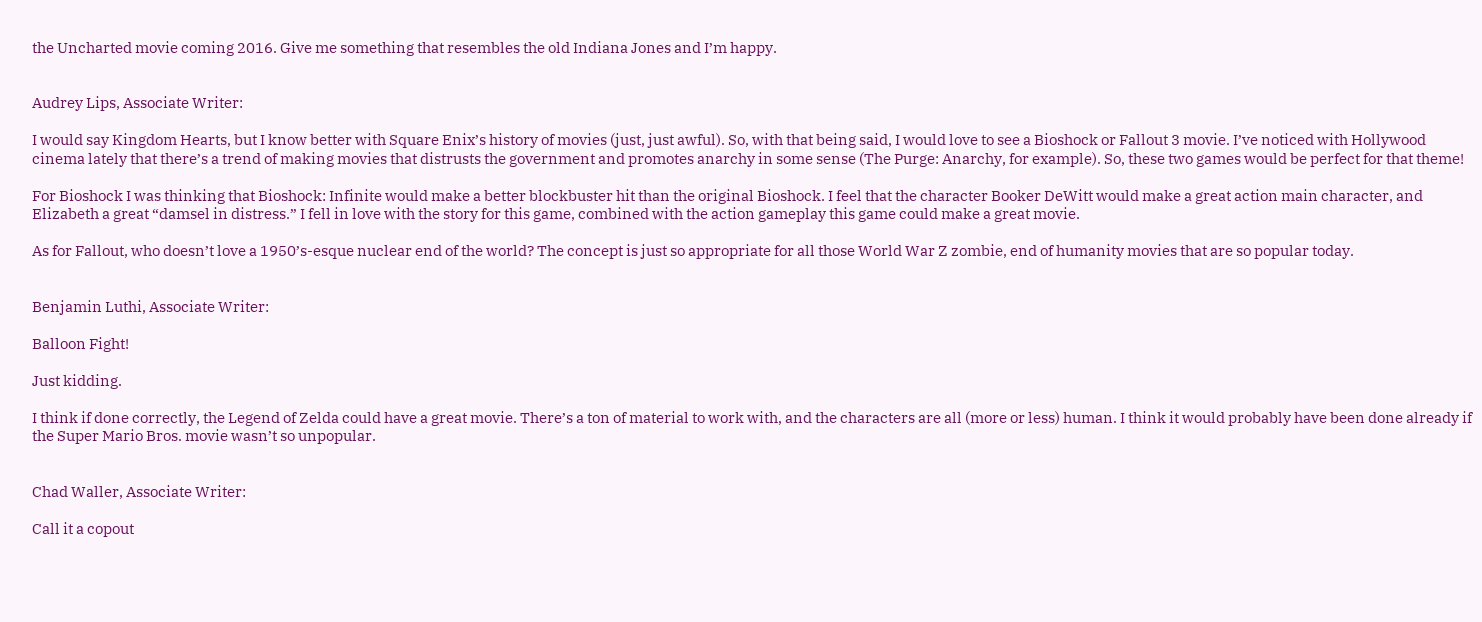the Uncharted movie coming 2016. Give me something that resembles the old Indiana Jones and I’m happy.


Audrey Lips, Associate Writer:

I would say Kingdom Hearts, but I know better with Square Enix’s history of movies (just, just awful). So, with that being said, I would love to see a Bioshock or Fallout 3 movie. I’ve noticed with Hollywood cinema lately that there’s a trend of making movies that distrusts the government and promotes anarchy in some sense (The Purge: Anarchy, for example). So, these two games would be perfect for that theme!

For Bioshock I was thinking that Bioshock: Infinite would make a better blockbuster hit than the original Bioshock. I feel that the character Booker DeWitt would make a great action main character, and Elizabeth a great “damsel in distress.” I fell in love with the story for this game, combined with the action gameplay this game could make a great movie.

As for Fallout, who doesn’t love a 1950’s-esque nuclear end of the world? The concept is just so appropriate for all those World War Z zombie, end of humanity movies that are so popular today.


Benjamin Luthi, Associate Writer:

Balloon Fight!

Just kidding.

I think if done correctly, the Legend of Zelda could have a great movie. There’s a ton of material to work with, and the characters are all (more or less) human. I think it would probably have been done already if the Super Mario Bros. movie wasn’t so unpopular.


Chad Waller, Associate Writer:

Call it a copout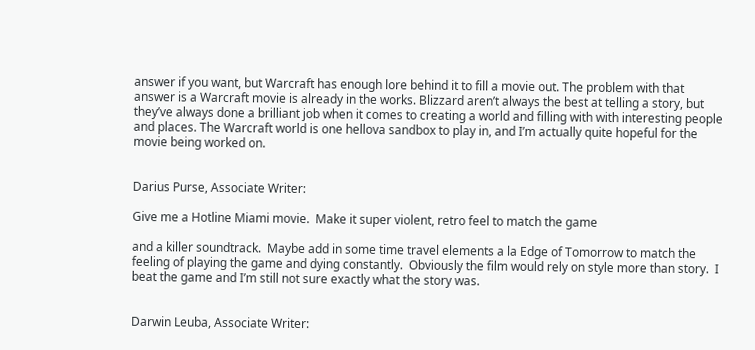answer if you want, but Warcraft has enough lore behind it to fill a movie out. The problem with that answer is a Warcraft movie is already in the works. Blizzard aren’t always the best at telling a story, but they’ve always done a brilliant job when it comes to creating a world and filling with with interesting people and places. The Warcraft world is one hellova sandbox to play in, and I’m actually quite hopeful for the movie being worked on.


Darius Purse, Associate Writer:

Give me a Hotline Miami movie.  Make it super violent, retro feel to match the game

and a killer soundtrack.  Maybe add in some time travel elements a la Edge of Tomorrow to match the feeling of playing the game and dying constantly.  Obviously the film would rely on style more than story.  I beat the game and I’m still not sure exactly what the story was.


Darwin Leuba, Associate Writer: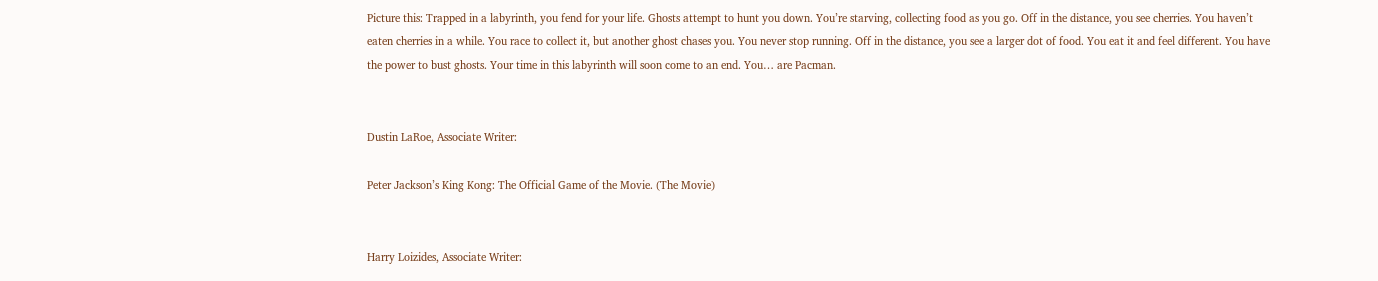Picture this: Trapped in a labyrinth, you fend for your life. Ghosts attempt to hunt you down. You’re starving, collecting food as you go. Off in the distance, you see cherries. You haven’t eaten cherries in a while. You race to collect it, but another ghost chases you. You never stop running. Off in the distance, you see a larger dot of food. You eat it and feel different. You have the power to bust ghosts. Your time in this labyrinth will soon come to an end. You… are Pacman.


Dustin LaRoe, Associate Writer:

Peter Jackson’s King Kong: The Official Game of the Movie. (The Movie)


Harry Loizides, Associate Writer: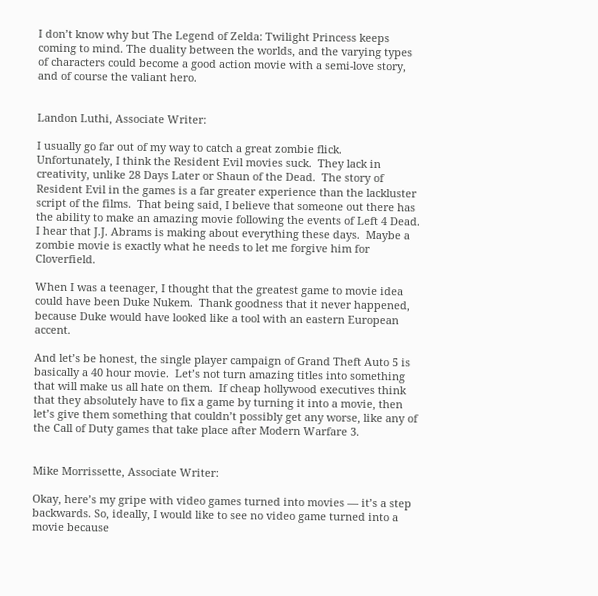I don’t know why but The Legend of Zelda: Twilight Princess keeps coming to mind. The duality between the worlds, and the varying types of characters could become a good action movie with a semi-love story, and of course the valiant hero.


Landon Luthi, Associate Writer:

I usually go far out of my way to catch a great zombie flick.  Unfortunately, I think the Resident Evil movies suck.  They lack in creativity, unlike 28 Days Later or Shaun of the Dead.  The story of Resident Evil in the games is a far greater experience than the lackluster script of the films.  That being said, I believe that someone out there has the ability to make an amazing movie following the events of Left 4 Dead.  I hear that J.J. Abrams is making about everything these days.  Maybe a zombie movie is exactly what he needs to let me forgive him for Cloverfield.

When I was a teenager, I thought that the greatest game to movie idea could have been Duke Nukem.  Thank goodness that it never happened, because Duke would have looked like a tool with an eastern European accent.

And let’s be honest, the single player campaign of Grand Theft Auto 5 is basically a 40 hour movie.  Let’s not turn amazing titles into something that will make us all hate on them.  If cheap hollywood executives think that they absolutely have to fix a game by turning it into a movie, then let’s give them something that couldn’t possibly get any worse, like any of the Call of Duty games that take place after Modern Warfare 3.


Mike Morrissette, Associate Writer:

Okay, here’s my gripe with video games turned into movies — it’s a step backwards. So, ideally, I would like to see no video game turned into a movie because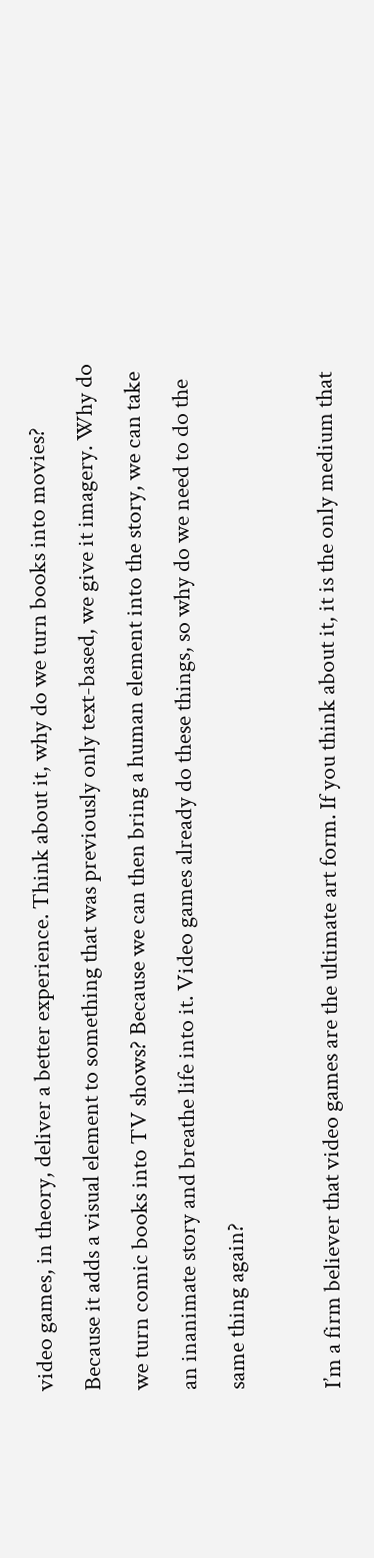video games, in theory, deliver a better experience. Think about it, why do we turn books into movies? Because it adds a visual element to something that was previously only text-based, we give it imagery. Why do we turn comic books into TV shows? Because we can then bring a human element into the story, we can take an inanimate story and breathe life into it. Video games already do these things, so why do we need to do the same thing again?

I’m a firm believer that video games are the ultimate art form. If you think about it, it is the only medium that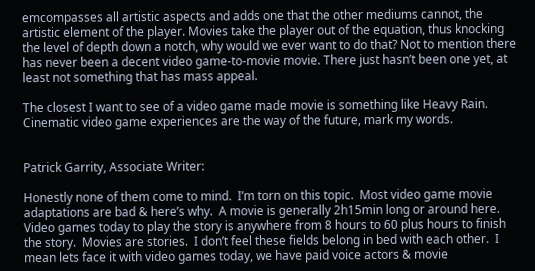emcompasses all artistic aspects and adds one that the other mediums cannot, the artistic element of the player. Movies take the player out of the equation, thus knocking the level of depth down a notch, why would we ever want to do that? Not to mention there has never been a decent video game-to-movie movie. There just hasn’t been one yet, at least not something that has mass appeal.

The closest I want to see of a video game made movie is something like Heavy Rain. Cinematic video game experiences are the way of the future, mark my words.


Patrick Garrity, Associate Writer:

Honestly none of them come to mind.  I’m torn on this topic.  Most video game movie adaptations are bad & here’s why.  A movie is generally 2h15min long or around here.  Video games today to play the story is anywhere from 8 hours to 60 plus hours to finish the story.  Movies are stories.  I don’t feel these fields belong in bed with each other.  I mean lets face it with video games today, we have paid voice actors & movie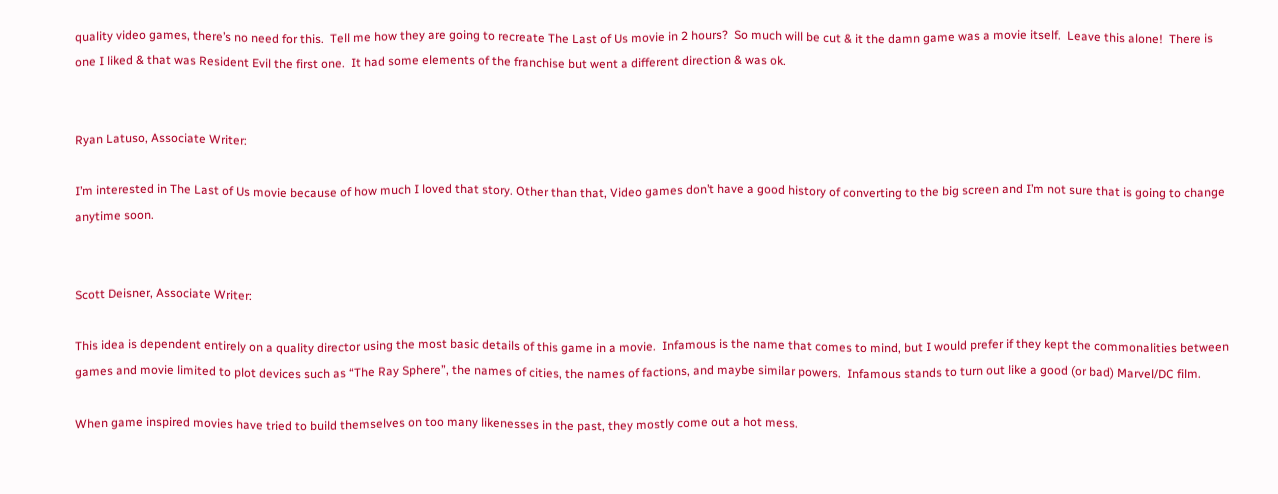quality video games, there’s no need for this.  Tell me how they are going to recreate The Last of Us movie in 2 hours?  So much will be cut & it the damn game was a movie itself.  Leave this alone!  There is one I liked & that was Resident Evil the first one.  It had some elements of the franchise but went a different direction & was ok.


Ryan Latuso, Associate Writer:

I’m interested in The Last of Us movie because of how much I loved that story. Other than that, Video games don’t have a good history of converting to the big screen and I’m not sure that is going to change anytime soon.


Scott Deisner, Associate Writer:

This idea is dependent entirely on a quality director using the most basic details of this game in a movie.  Infamous is the name that comes to mind, but I would prefer if they kept the commonalities between games and movie limited to plot devices such as “The Ray Sphere”, the names of cities, the names of factions, and maybe similar powers.  Infamous stands to turn out like a good (or bad) Marvel/DC film.

When game inspired movies have tried to build themselves on too many likenesses in the past, they mostly come out a hot mess.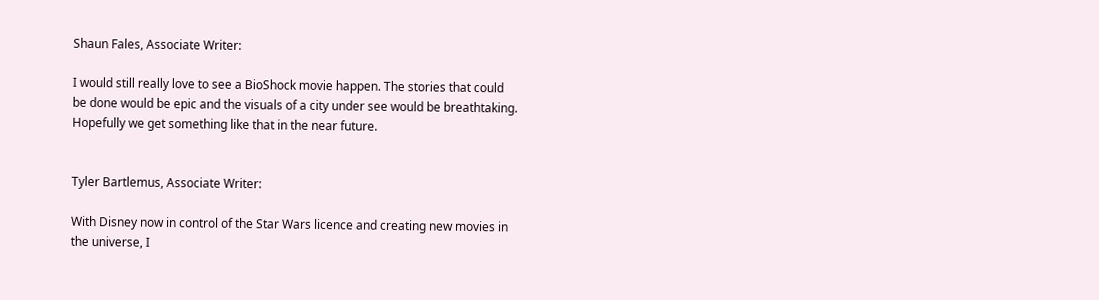Shaun Fales, Associate Writer:

I would still really love to see a BioShock movie happen. The stories that could be done would be epic and the visuals of a city under see would be breathtaking. Hopefully we get something like that in the near future.


Tyler Bartlemus, Associate Writer:

With Disney now in control of the Star Wars licence and creating new movies in the universe, I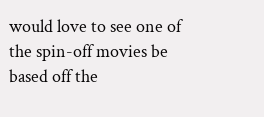would love to see one of the spin-off movies be based off the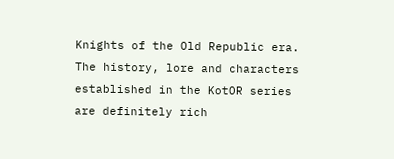Knights of the Old Republic era. The history, lore and characters established in the KotOR series are definitely rich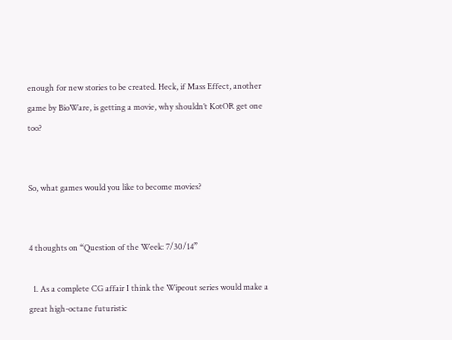enough for new stories to be created. Heck, if Mass Effect, another game by BioWare, is getting a movie, why shouldn’t KotOR get one too?


So, what games would you like to become movies?


4 thoughts on “Question of the Week: 7/30/14”

  1. As a complete CG affair I think the Wipeout series would make a great high-octane futuristic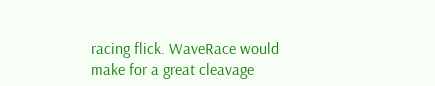racing flick. WaveRace would make for a great cleavage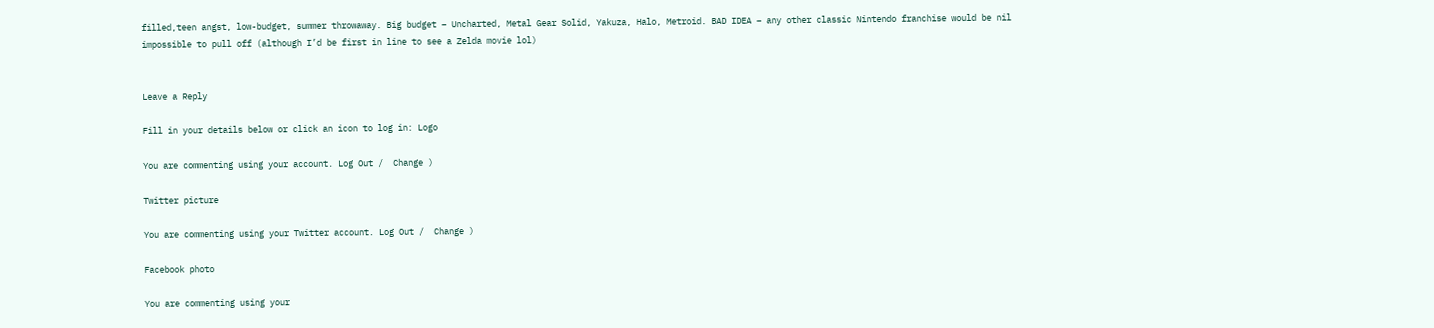filled,teen angst, low-budget, summer throwaway. Big budget – Uncharted, Metal Gear Solid, Yakuza, Halo, Metroid. BAD IDEA – any other classic Nintendo franchise would be nil impossible to pull off (although I’d be first in line to see a Zelda movie lol)


Leave a Reply

Fill in your details below or click an icon to log in: Logo

You are commenting using your account. Log Out /  Change )

Twitter picture

You are commenting using your Twitter account. Log Out /  Change )

Facebook photo

You are commenting using your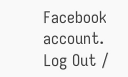Facebook account. Log Out /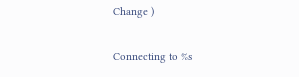Change )

Connecting to %s